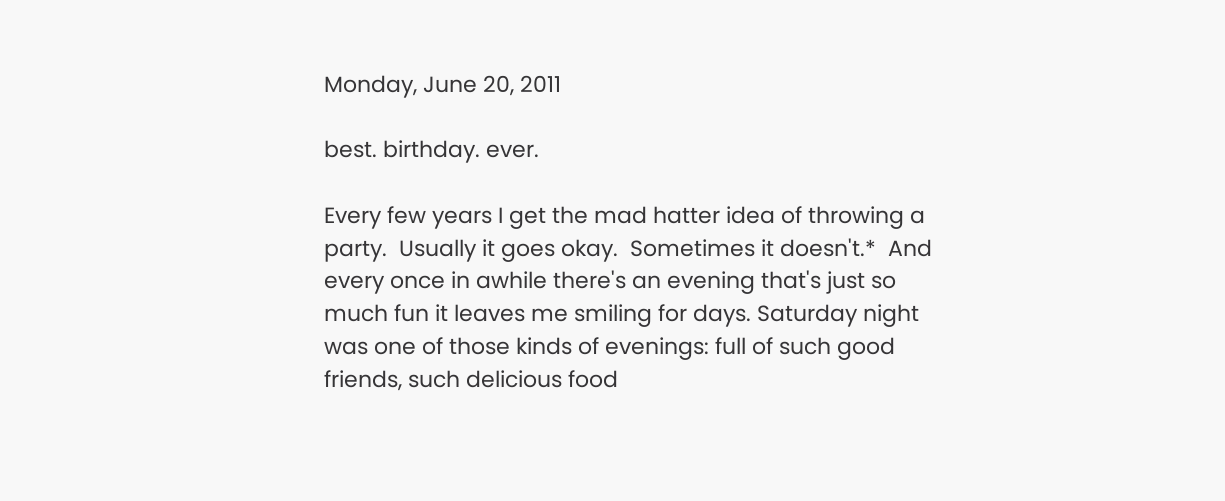Monday, June 20, 2011

best. birthday. ever.

Every few years I get the mad hatter idea of throwing a party.  Usually it goes okay.  Sometimes it doesn't.*  And every once in awhile there's an evening that's just so much fun it leaves me smiling for days. Saturday night was one of those kinds of evenings: full of such good friends, such delicious food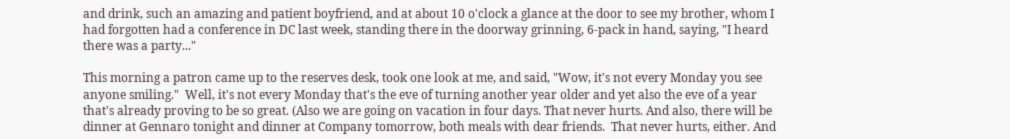and drink, such an amazing and patient boyfriend, and at about 10 o'clock a glance at the door to see my brother, whom I had forgotten had a conference in DC last week, standing there in the doorway grinning, 6-pack in hand, saying, "I heard there was a party..."

This morning a patron came up to the reserves desk, took one look at me, and said, "Wow, it's not every Monday you see anyone smiling."  Well, it's not every Monday that's the eve of turning another year older and yet also the eve of a year that's already proving to be so great. (Also we are going on vacation in four days. That never hurts. And also, there will be dinner at Gennaro tonight and dinner at Company tomorrow, both meals with dear friends.  That never hurts, either. And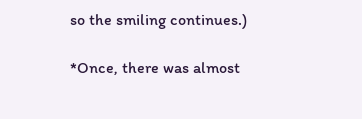so the smiling continues.)

*Once, there was almost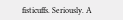fisticuffs. Seriously. A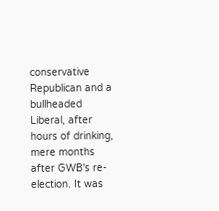conservative Republican and a bullheaded Liberal, after hours of drinking, mere months after GWB's re-election. It was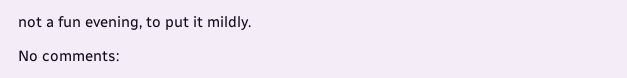not a fun evening, to put it mildly.

No comments: